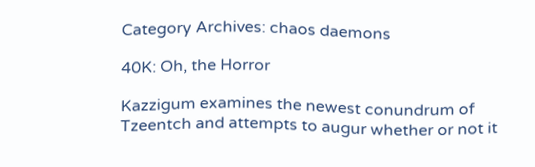Category Archives: chaos daemons

40K: Oh, the Horror

Kazzigum examines the newest conundrum of Tzeentch and attempts to augur whether or not it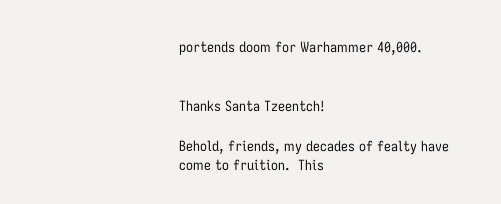portends doom for Warhammer 40,000.


Thanks Santa Tzeentch!

Behold, friends, my decades of fealty have come to fruition.  This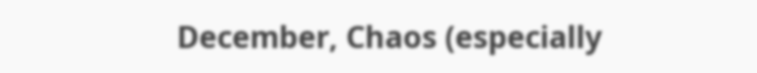December, Chaos (especially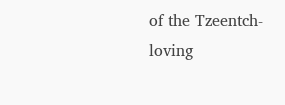of the Tzeentch-loving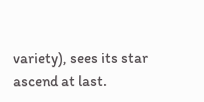variety), sees its star ascend at last.